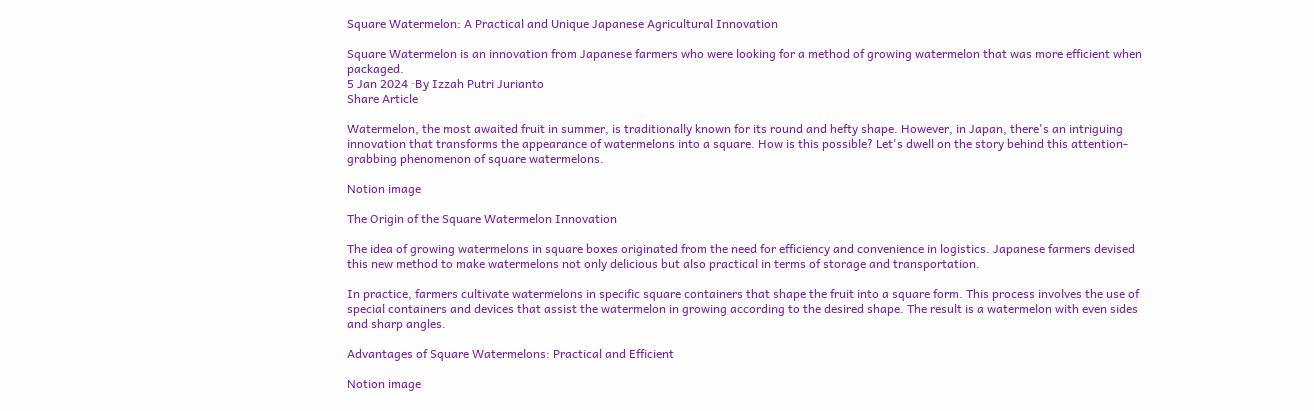Square Watermelon: A Practical and Unique Japanese Agricultural Innovation

Square Watermelon is an innovation from Japanese farmers who were looking for a method of growing watermelon that was more efficient when packaged.
5 Jan 2024 ·By Izzah Putri Jurianto
Share Article

Watermelon, the most awaited fruit in summer, is traditionally known for its round and hefty shape. However, in Japan, there's an intriguing innovation that transforms the appearance of watermelons into a square. How is this possible? Let's dwell on the story behind this attention-grabbing phenomenon of square watermelons.

Notion image

The Origin of the Square Watermelon Innovation

The idea of growing watermelons in square boxes originated from the need for efficiency and convenience in logistics. Japanese farmers devised this new method to make watermelons not only delicious but also practical in terms of storage and transportation.

In practice, farmers cultivate watermelons in specific square containers that shape the fruit into a square form. This process involves the use of special containers and devices that assist the watermelon in growing according to the desired shape. The result is a watermelon with even sides and sharp angles.

Advantages of Square Watermelons: Practical and Efficient

Notion image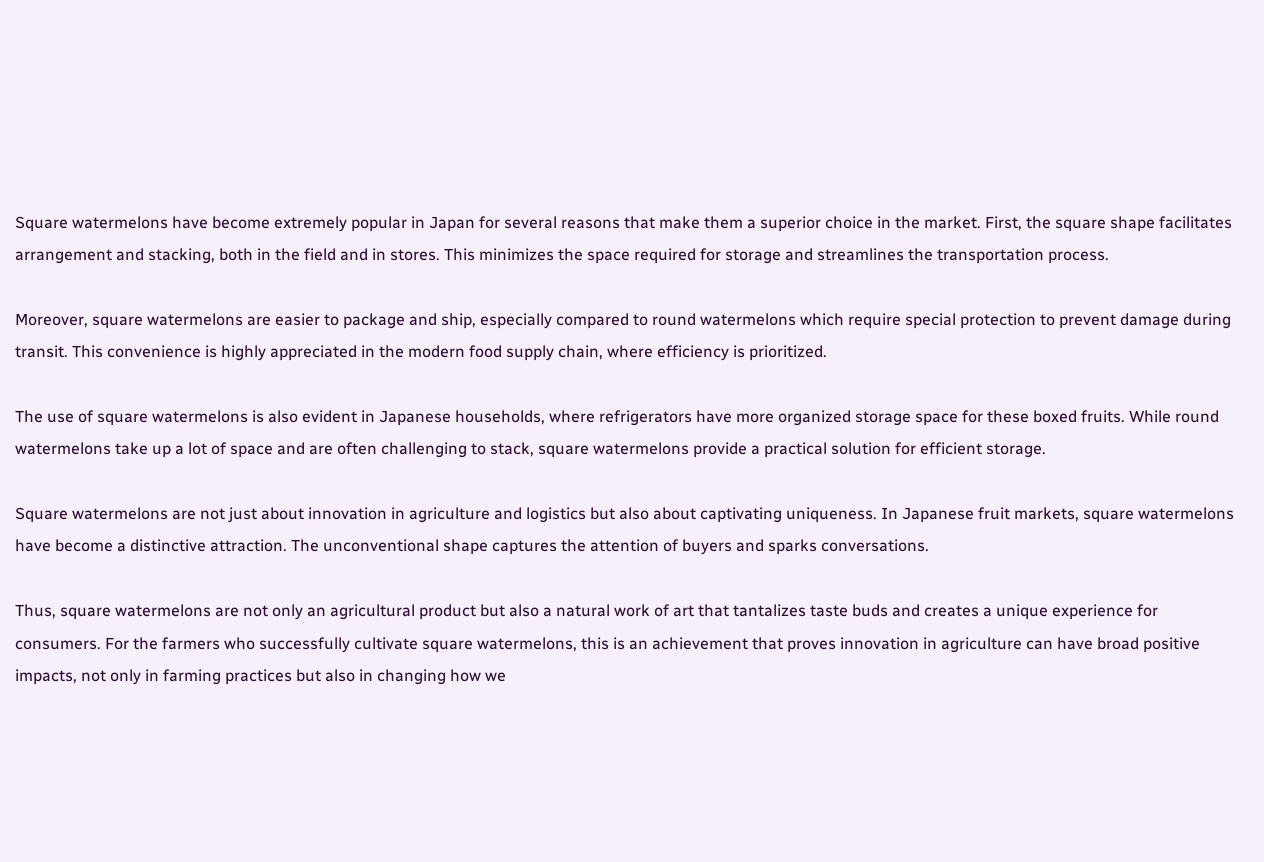Square watermelons have become extremely popular in Japan for several reasons that make them a superior choice in the market. First, the square shape facilitates arrangement and stacking, both in the field and in stores. This minimizes the space required for storage and streamlines the transportation process.

Moreover, square watermelons are easier to package and ship, especially compared to round watermelons which require special protection to prevent damage during transit. This convenience is highly appreciated in the modern food supply chain, where efficiency is prioritized.

The use of square watermelons is also evident in Japanese households, where refrigerators have more organized storage space for these boxed fruits. While round watermelons take up a lot of space and are often challenging to stack, square watermelons provide a practical solution for efficient storage.

Square watermelons are not just about innovation in agriculture and logistics but also about captivating uniqueness. In Japanese fruit markets, square watermelons have become a distinctive attraction. The unconventional shape captures the attention of buyers and sparks conversations.

Thus, square watermelons are not only an agricultural product but also a natural work of art that tantalizes taste buds and creates a unique experience for consumers. For the farmers who successfully cultivate square watermelons, this is an achievement that proves innovation in agriculture can have broad positive impacts, not only in farming practices but also in changing how we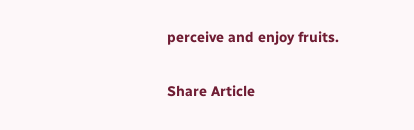perceive and enjoy fruits.

Share Article